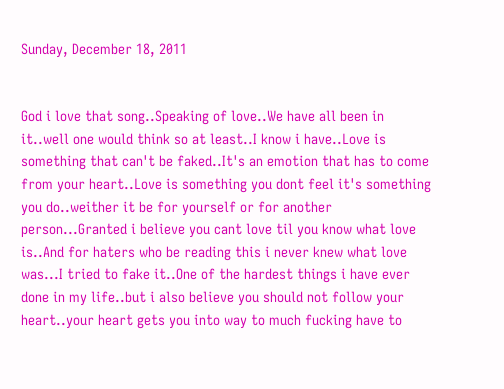Sunday, December 18, 2011


God i love that song..Speaking of love..We have all been in it..well one would think so at least..I know i have..Love is something that can't be faked..It's an emotion that has to come from your heart..Love is something you dont feel it's something you do..weither it be for yourself or for another person...Granted i believe you cant love til you know what love is..And for haters who be reading this i never knew what love was...I tried to fake it..One of the hardest things i have ever done in my life..but i also believe you should not follow your heart..your heart gets you into way to much fucking have to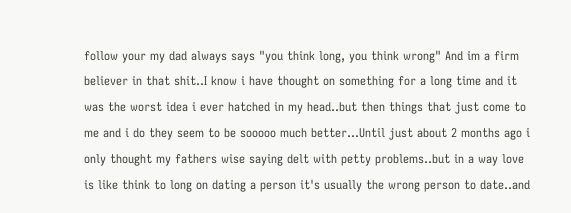follow your my dad always says "you think long, you think wrong" And im a firm believer in that shit..I know i have thought on something for a long time and it was the worst idea i ever hatched in my head..but then things that just come to me and i do they seem to be sooooo much better...Until just about 2 months ago i only thought my fathers wise saying delt with petty problems..but in a way love is like think to long on dating a person it's usually the wrong person to date..and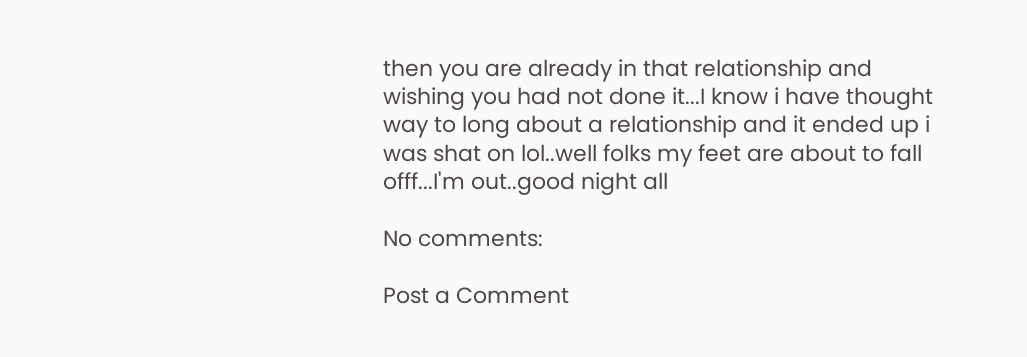then you are already in that relationship and wishing you had not done it...I know i have thought way to long about a relationship and it ended up i was shat on lol..well folks my feet are about to fall offf...I'm out..good night all

No comments:

Post a Comment